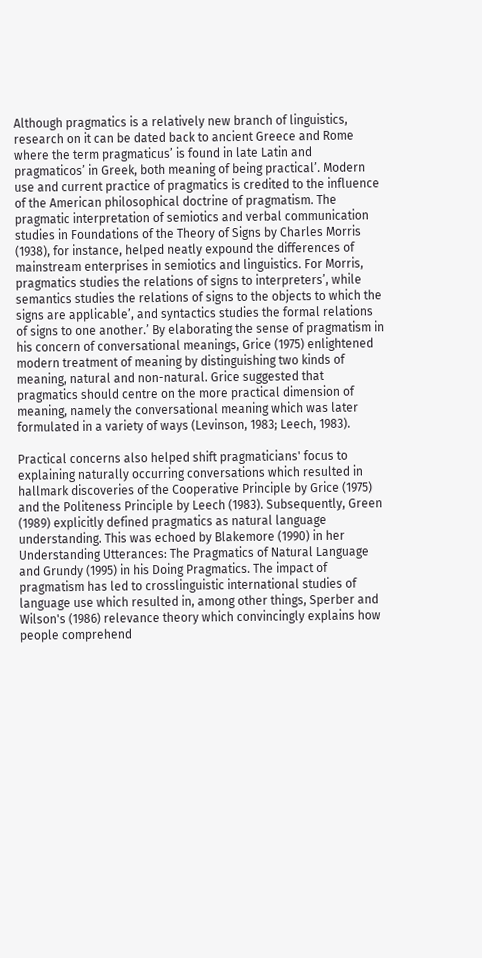Although pragmatics is a relatively new branch of linguistics, research on it can be dated back to ancient Greece and Rome where the term pragmaticus’ is found in late Latin and pragmaticos’ in Greek, both meaning of being practical’. Modern use and current practice of pragmatics is credited to the influence of the American philosophical doctrine of pragmatism. The pragmatic interpretation of semiotics and verbal communication studies in Foundations of the Theory of Signs by Charles Morris (1938), for instance, helped neatly expound the differences of mainstream enterprises in semiotics and linguistics. For Morris, pragmatics studies the relations of signs to interpreters’, while semantics studies the relations of signs to the objects to which the signs are applicable’, and syntactics studies the formal relations of signs to one another.’ By elaborating the sense of pragmatism in his concern of conversational meanings, Grice (1975) enlightened modern treatment of meaning by distinguishing two kinds of meaning, natural and non-natural. Grice suggested that pragmatics should centre on the more practical dimension of meaning, namely the conversational meaning which was later formulated in a variety of ways (Levinson, 1983; Leech, 1983).

Practical concerns also helped shift pragmaticians' focus to explaining naturally occurring conversations which resulted in hallmark discoveries of the Cooperative Principle by Grice (1975) and the Politeness Principle by Leech (1983). Subsequently, Green (1989) explicitly defined pragmatics as natural language understanding. This was echoed by Blakemore (1990) in her Understanding Utterances: The Pragmatics of Natural Language and Grundy (1995) in his Doing Pragmatics. The impact of pragmatism has led to crosslinguistic international studies of language use which resulted in, among other things, Sperber and Wilson's (1986) relevance theory which convincingly explains how people comprehend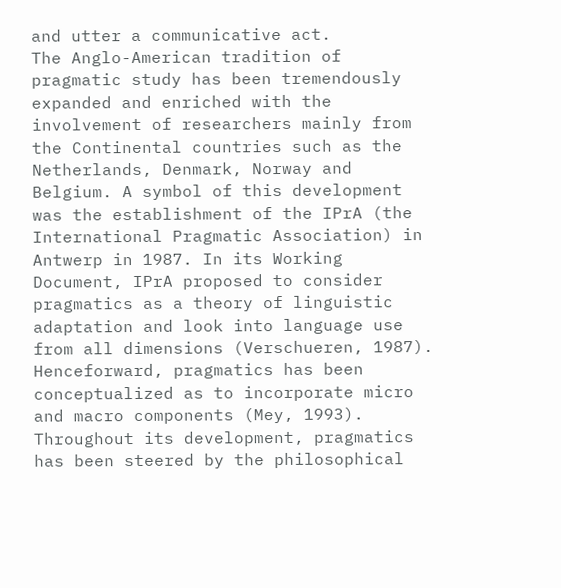and utter a communicative act.
The Anglo-American tradition of pragmatic study has been tremendously expanded and enriched with the involvement of researchers mainly from the Continental countries such as the Netherlands, Denmark, Norway and Belgium. A symbol of this development was the establishment of the IPrA (the International Pragmatic Association) in Antwerp in 1987. In its Working Document, IPrA proposed to consider pragmatics as a theory of linguistic adaptation and look into language use from all dimensions (Verschueren, 1987). Henceforward, pragmatics has been conceptualized as to incorporate micro and macro components (Mey, 1993).
Throughout its development, pragmatics has been steered by the philosophical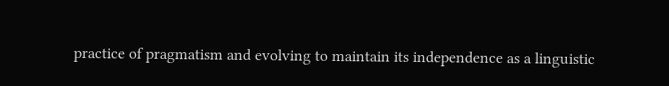practice of pragmatism and evolving to maintain its independence as a linguistic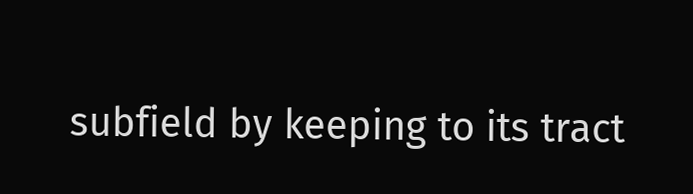subfield by keeping to its tract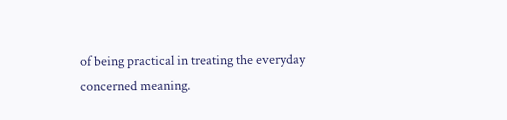of being practical in treating the everyday concerned meaning.